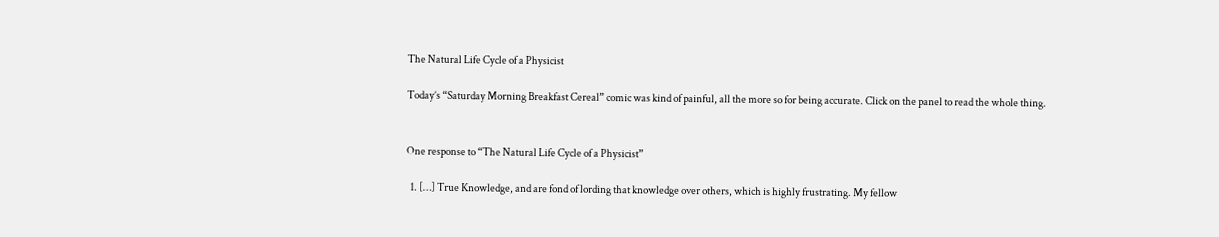The Natural Life Cycle of a Physicist

Today’s “Saturday Morning Breakfast Cereal” comic was kind of painful, all the more so for being accurate. Click on the panel to read the whole thing.


One response to “The Natural Life Cycle of a Physicist”

  1. […] True Knowledge, and are fond of lording that knowledge over others, which is highly frustrating. My fellow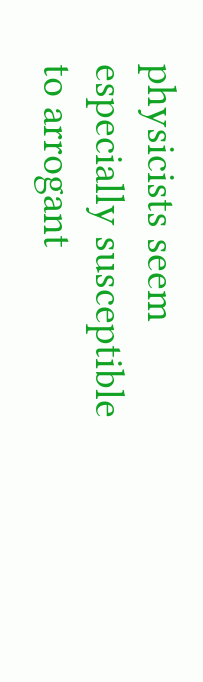physicists seem especially susceptible to arrogant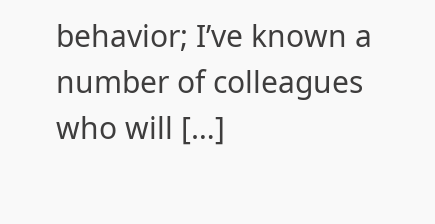behavior; I’ve known a number of colleagues who will […]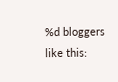%d bloggers like this: